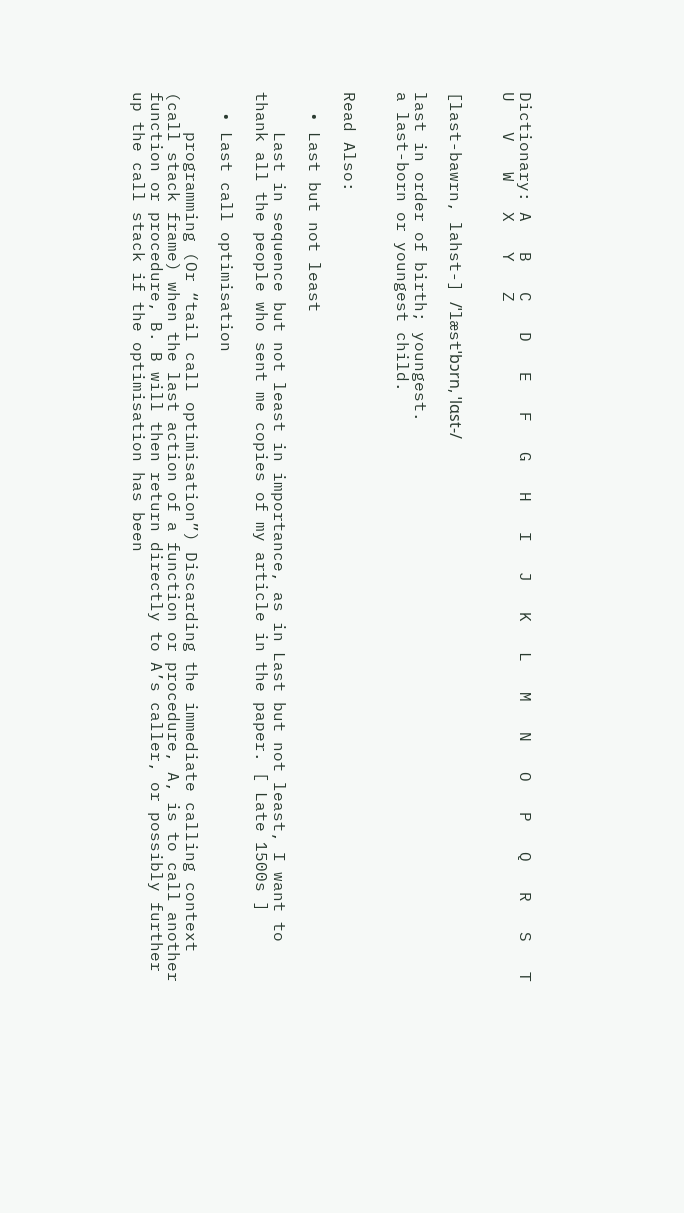Dictionary: A   B   C   D   E   F   G   H   I   J   K   L   M   N   O   P   Q   R   S   T   U   V   W   X   Y   Z


[last-bawrn, lahst-] /ˈlæstˈbɔrn, ˈlɑst-/

last in order of birth; youngest.
a last-born or youngest child.


Read Also:

  • Last but not least

    Last in sequence but not least in importance, as in Last but not least, I want to thank all the people who sent me copies of my article in the paper. [ Late 1500s ]

  • Last call optimisation

    programming (Or “tail call optimisation”) Discarding the immediate calling context (call stack frame) when the last action of a function or procedure, A, is to call another function or procedure, B. B will then return directly to A’s caller, or possibly further up the call stack if the optimisation has been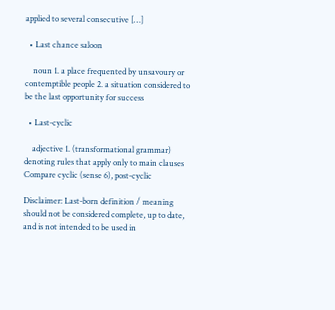applied to several consecutive […]

  • Last chance saloon

    noun 1. a place frequented by unsavoury or contemptible people 2. a situation considered to be the last opportunity for success

  • Last-cyclic

    adjective 1. (transformational grammar) denoting rules that apply only to main clauses Compare cyclic (sense 6), post-cyclic

Disclaimer: Last-born definition / meaning should not be considered complete, up to date, and is not intended to be used in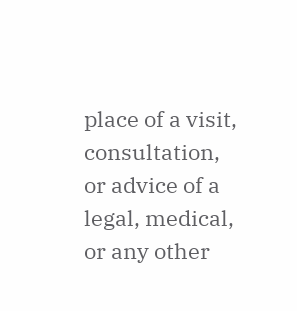place of a visit, consultation, or advice of a legal, medical, or any other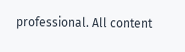professional. All content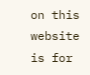on this website is for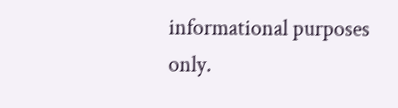informational purposes only.